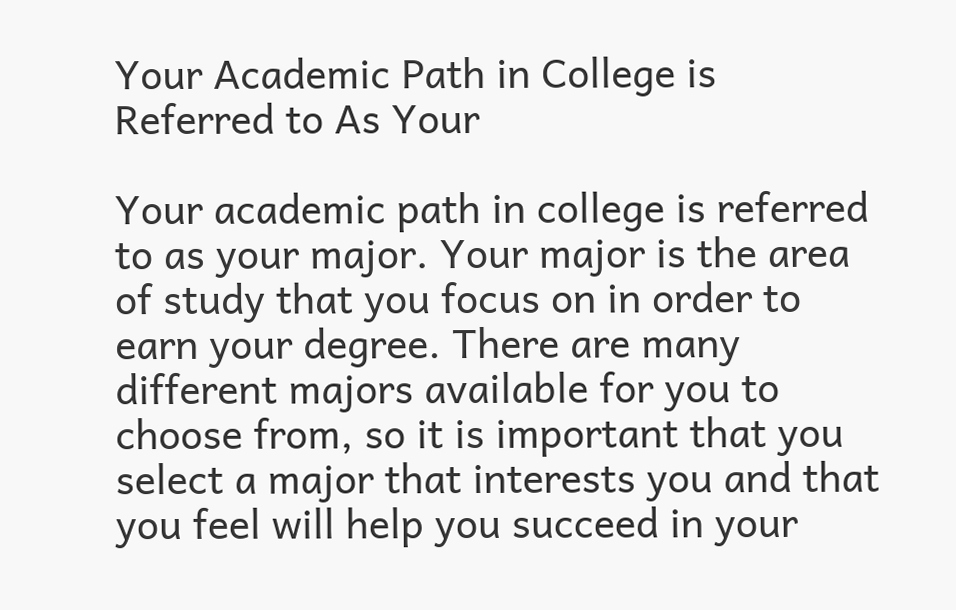Your Academic Path in College is Referred to As Your

Your academic path in college is referred to as your major. Your major is the area of study that you focus on in order to earn your degree. There are many different majors available for you to choose from, so it is important that you select a major that interests you and that you feel will help you succeed in your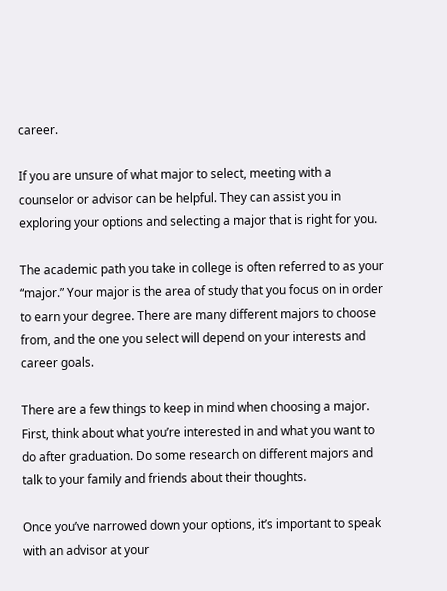career.

If you are unsure of what major to select, meeting with a counselor or advisor can be helpful. They can assist you in exploring your options and selecting a major that is right for you.

The academic path you take in college is often referred to as your “major.” Your major is the area of study that you focus on in order to earn your degree. There are many different majors to choose from, and the one you select will depend on your interests and career goals.

There are a few things to keep in mind when choosing a major. First, think about what you’re interested in and what you want to do after graduation. Do some research on different majors and talk to your family and friends about their thoughts.

Once you’ve narrowed down your options, it’s important to speak with an advisor at your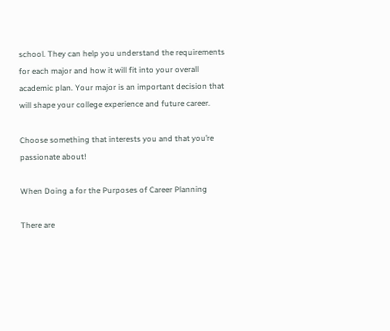school. They can help you understand the requirements for each major and how it will fit into your overall academic plan. Your major is an important decision that will shape your college experience and future career.

Choose something that interests you and that you’re passionate about!

When Doing a for the Purposes of Career Planning

There are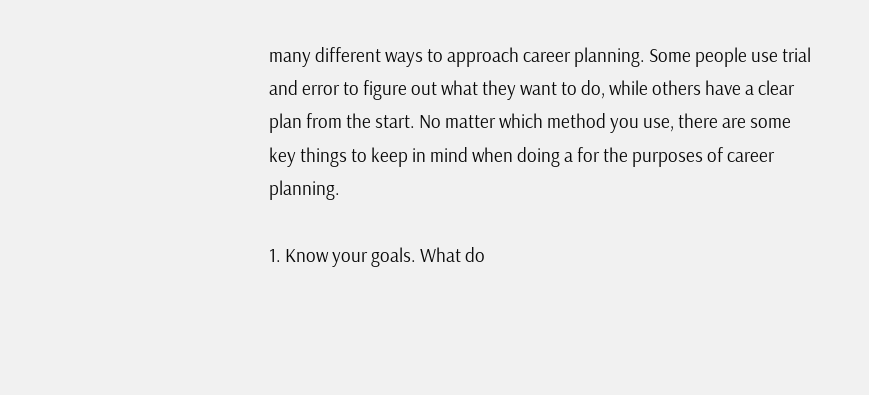many different ways to approach career planning. Some people use trial and error to figure out what they want to do, while others have a clear plan from the start. No matter which method you use, there are some key things to keep in mind when doing a for the purposes of career planning.

1. Know your goals. What do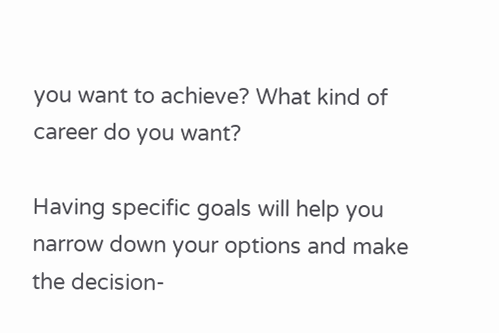you want to achieve? What kind of career do you want?

Having specific goals will help you narrow down your options and make the decision-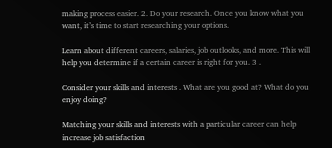making process easier. 2. Do your research. Once you know what you want, it’s time to start researching your options.

Learn about different careers, salaries, job outlooks, and more. This will help you determine if a certain career is right for you. 3 .

Consider your skills and interests . What are you good at? What do you enjoy doing?

Matching your skills and interests with a particular career can help increase job satisfaction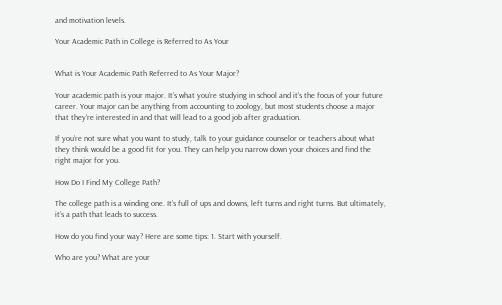and motivation levels.

Your Academic Path in College is Referred to As Your


What is Your Academic Path Referred to As Your Major?

Your academic path is your major. It’s what you’re studying in school and it’s the focus of your future career. Your major can be anything from accounting to zoology, but most students choose a major that they’re interested in and that will lead to a good job after graduation.

If you’re not sure what you want to study, talk to your guidance counselor or teachers about what they think would be a good fit for you. They can help you narrow down your choices and find the right major for you.

How Do I Find My College Path?

The college path is a winding one. It’s full of ups and downs, left turns and right turns. But ultimately, it’s a path that leads to success.

How do you find your way? Here are some tips: 1. Start with yourself.

Who are you? What are your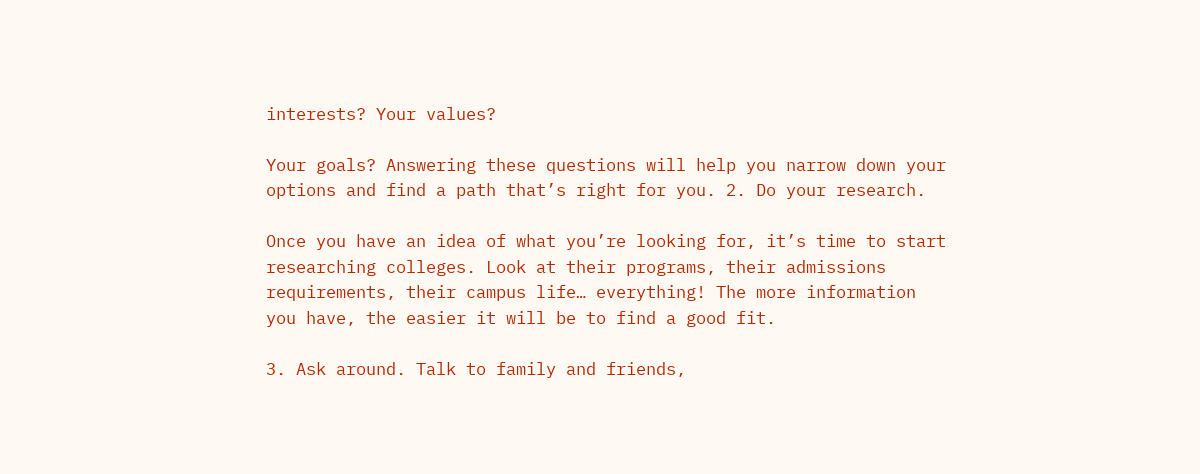interests? Your values?

Your goals? Answering these questions will help you narrow down your options and find a path that’s right for you. 2. Do your research.

Once you have an idea of what you’re looking for, it’s time to start researching colleges. Look at their programs, their admissions requirements, their campus life… everything! The more information you have, the easier it will be to find a good fit.

3. Ask around. Talk to family and friends,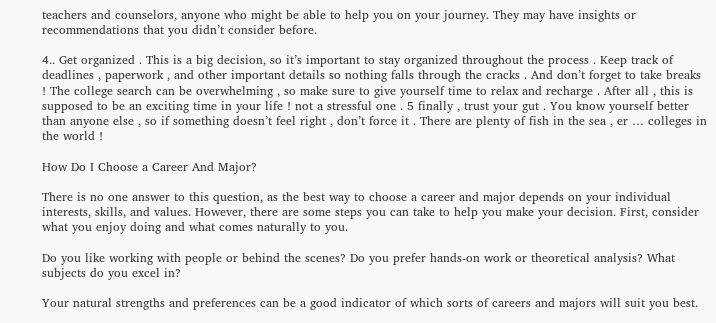teachers and counselors, anyone who might be able to help you on your journey. They may have insights or recommendations that you didn’t consider before.

4.. Get organized . This is a big decision, so it’s important to stay organized throughout the process . Keep track of deadlines , paperwork , and other important details so nothing falls through the cracks . And don’t forget to take breaks ! The college search can be overwhelming , so make sure to give yourself time to relax and recharge . After all , this is supposed to be an exciting time in your life ! not a stressful one . 5 finally , trust your gut . You know yourself better than anyone else , so if something doesn’t feel right , don’t force it . There are plenty of fish in the sea , er … colleges in the world !

How Do I Choose a Career And Major?

There is no one answer to this question, as the best way to choose a career and major depends on your individual interests, skills, and values. However, there are some steps you can take to help you make your decision. First, consider what you enjoy doing and what comes naturally to you.

Do you like working with people or behind the scenes? Do you prefer hands-on work or theoretical analysis? What subjects do you excel in?

Your natural strengths and preferences can be a good indicator of which sorts of careers and majors will suit you best.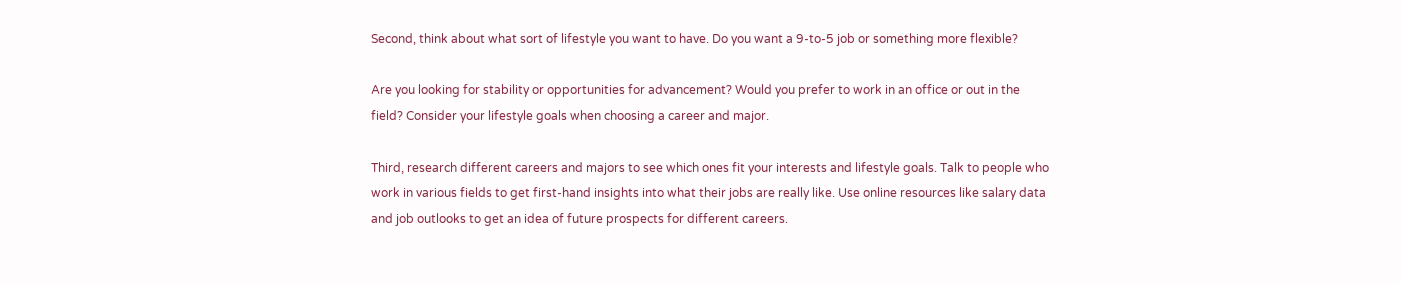Second, think about what sort of lifestyle you want to have. Do you want a 9-to-5 job or something more flexible?

Are you looking for stability or opportunities for advancement? Would you prefer to work in an office or out in the field? Consider your lifestyle goals when choosing a career and major.

Third, research different careers and majors to see which ones fit your interests and lifestyle goals. Talk to people who work in various fields to get first-hand insights into what their jobs are really like. Use online resources like salary data and job outlooks to get an idea of future prospects for different careers.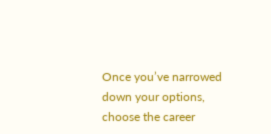Once you’ve narrowed down your options, choose the career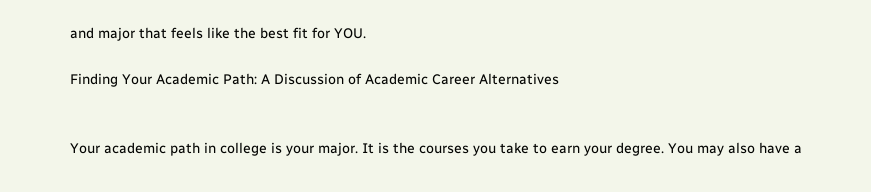and major that feels like the best fit for YOU.

Finding Your Academic Path: A Discussion of Academic Career Alternatives


Your academic path in college is your major. It is the courses you take to earn your degree. You may also have a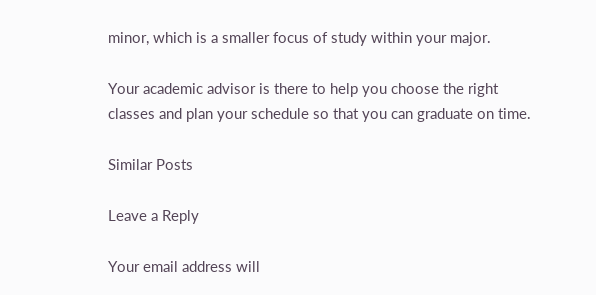minor, which is a smaller focus of study within your major.

Your academic advisor is there to help you choose the right classes and plan your schedule so that you can graduate on time.

Similar Posts

Leave a Reply

Your email address will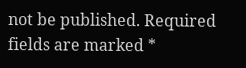not be published. Required fields are marked *